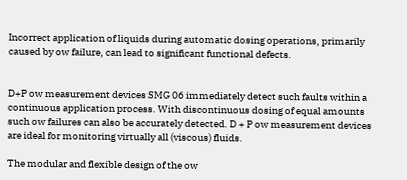Incorrect application of liquids during automatic dosing operations, primarily caused by ow failure, can lead to significant functional defects.


D+P ow measurement devices SMG 06 immediately detect such faults within a continuous application process. With discontinuous dosing of equal amounts such ow failures can also be accurately detected. D + P ow measurement devices are ideal for monitoring virtually all (viscous) fluids.

The modular and flexible design of the ow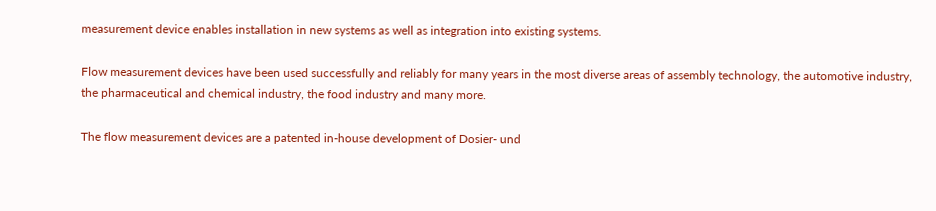measurement device enables installation in new systems as well as integration into existing systems.

Flow measurement devices have been used successfully and reliably for many years in the most diverse areas of assembly technology, the automotive industry, the pharmaceutical and chemical industry, the food industry and many more.

The flow measurement devices are a patented in-house development of Dosier- und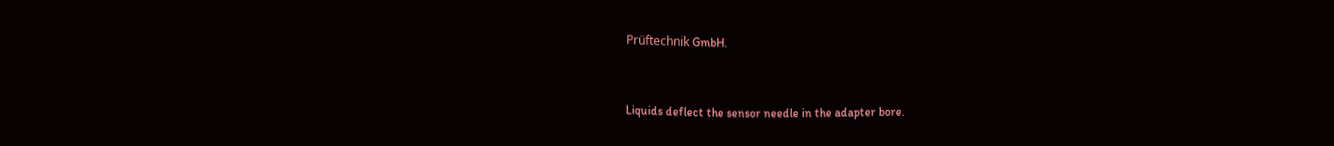Prüftechnik GmbH.


Liquids deflect the sensor needle in the adapter bore.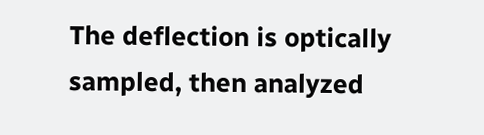The deflection is optically sampled, then analyzed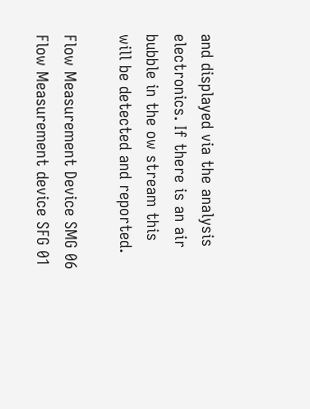and displayed via the analysis electronics. If there is an air bubble in the ow stream this will be detected and reported.

Flow Measurement Device SMG 06
Flow Measurement device SFG 01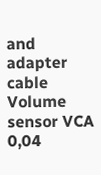and adapter cable
Volume sensor VCA 0,04